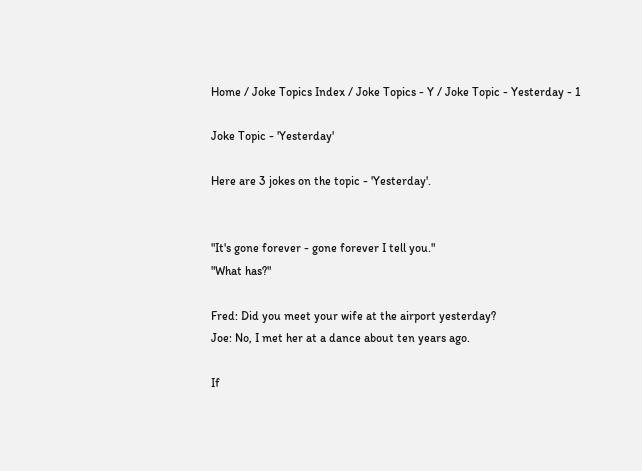Home / Joke Topics Index / Joke Topics - Y / Joke Topic - Yesterday - 1

Joke Topic - 'Yesterday'

Here are 3 jokes on the topic - 'Yesterday'.


"It's gone forever - gone forever I tell you."
"What has?"

Fred: Did you meet your wife at the airport yesterday?
Joe: No, I met her at a dance about ten years ago.

If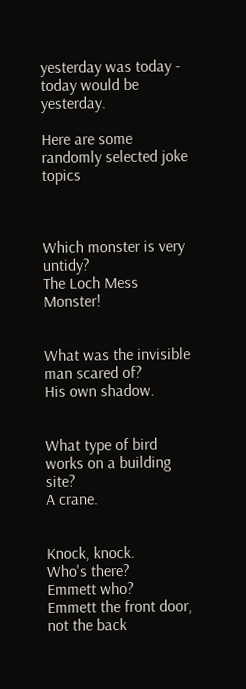yesterday was today - today would be yesterday.

Here are some randomly selected joke topics



Which monster is very untidy?
The Loch Mess Monster!


What was the invisible man scared of?
His own shadow.


What type of bird works on a building site?
A crane.


Knock, knock.
Who's there?
Emmett who?
Emmett the front door, not the back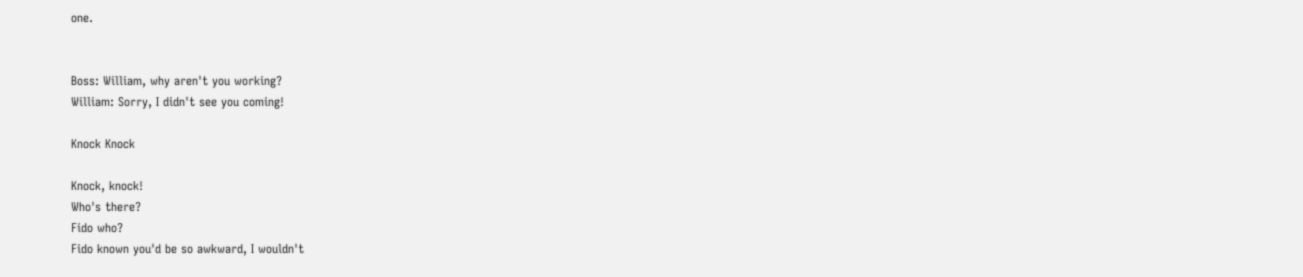one.


Boss: William, why aren't you working?
William: Sorry, I didn't see you coming!

Knock Knock

Knock, knock!
Who's there?
Fido who?
Fido known you'd be so awkward, I wouldn't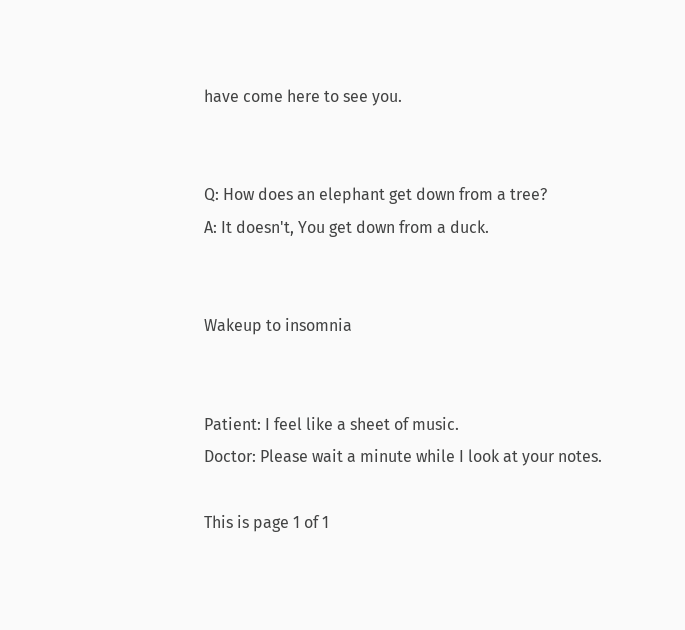have come here to see you.


Q: How does an elephant get down from a tree?
A: It doesn't, You get down from a duck.


Wakeup to insomnia


Patient: I feel like a sheet of music.
Doctor: Please wait a minute while I look at your notes.

This is page 1 of 1